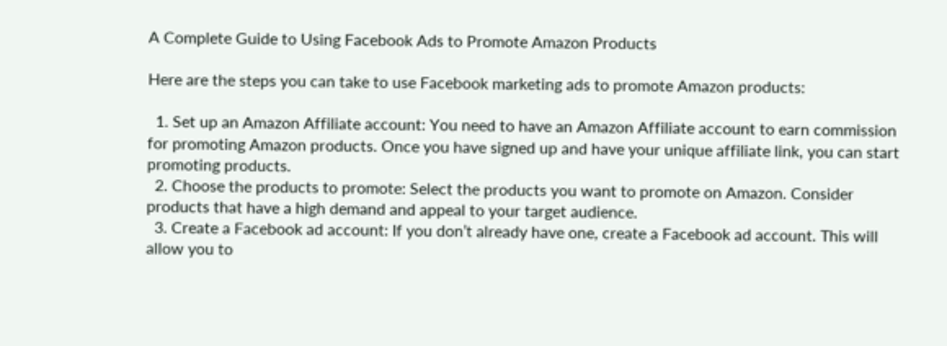A Complete Guide to Using Facebook Ads to Promote Amazon Products

Here are the steps you can take to use Facebook marketing ads to promote Amazon products:

  1. Set up an Amazon Affiliate account: You need to have an Amazon Affiliate account to earn commission for promoting Amazon products. Once you have signed up and have your unique affiliate link, you can start promoting products.
  2. Choose the products to promote: Select the products you want to promote on Amazon. Consider products that have a high demand and appeal to your target audience.
  3. Create a Facebook ad account: If you don’t already have one, create a Facebook ad account. This will allow you to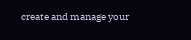create and manage your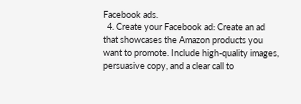Facebook ads.
  4. Create your Facebook ad: Create an ad that showcases the Amazon products you want to promote. Include high-quality images, persuasive copy, and a clear call to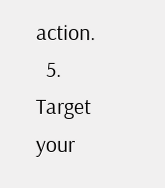action.
  5. Target your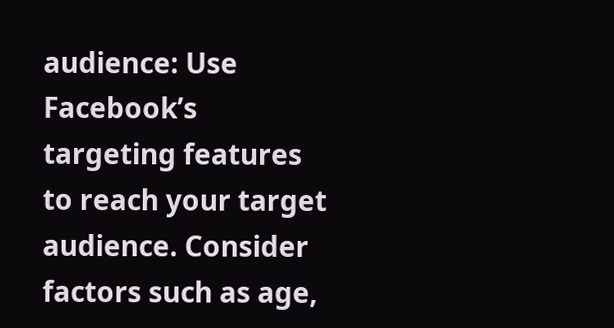audience: Use Facebook’s targeting features to reach your target audience. Consider factors such as age,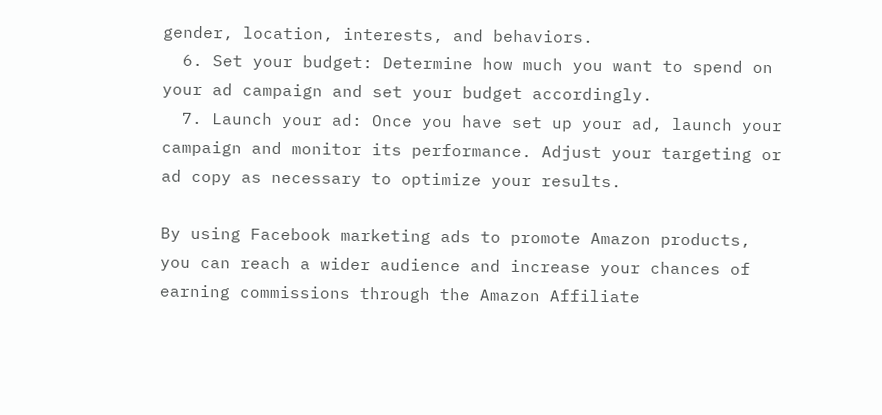gender, location, interests, and behaviors.
  6. Set your budget: Determine how much you want to spend on your ad campaign and set your budget accordingly.
  7. Launch your ad: Once you have set up your ad, launch your campaign and monitor its performance. Adjust your targeting or ad copy as necessary to optimize your results.

By using Facebook marketing ads to promote Amazon products, you can reach a wider audience and increase your chances of earning commissions through the Amazon Affiliate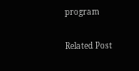program

Related Post